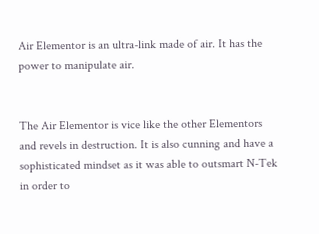Air Elementor is an ultra-link made of air. It has the power to manipulate air.


The Air Elementor is vice like the other Elementors and revels in destruction. It is also cunning and have a sophisticated mindset as it was able to outsmart N-Tek in order to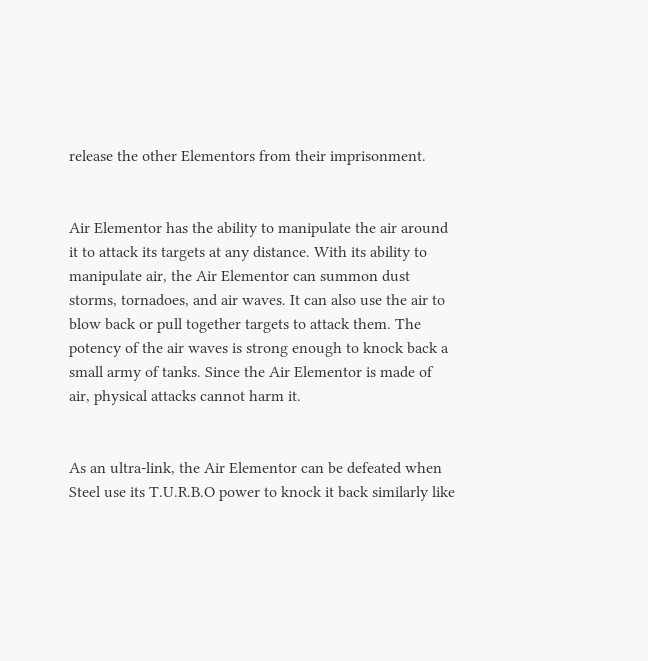release the other Elementors from their imprisonment.


Air Elementor has the ability to manipulate the air around it to attack its targets at any distance. With its ability to manipulate air, the Air Elementor can summon dust storms, tornadoes, and air waves. It can also use the air to blow back or pull together targets to attack them. The potency of the air waves is strong enough to knock back a small army of tanks. Since the Air Elementor is made of air, physical attacks cannot harm it.


As an ultra-link, the Air Elementor can be defeated when Steel use its T.U.R.B.O power to knock it back similarly like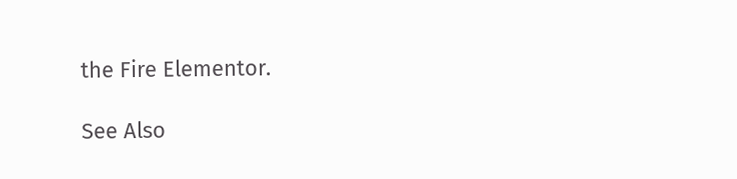the Fire Elementor.

See Also